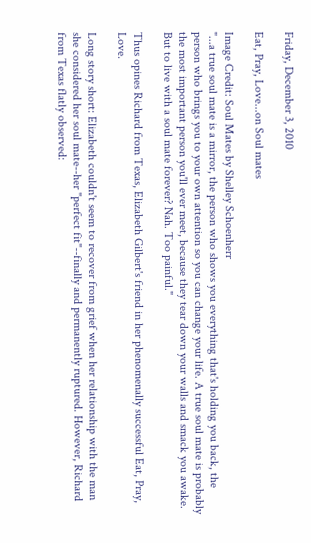Friday, December 3, 2010

Eat, Pray, Love...on Soul mates

Image Credit: Soul Mates by Shelley Schoenherr
"...a true soul mate is a mirror, the person who shows you everything that's holding you back, the person who brings you to your own attention so you can change your life. A true soul mate is probably the most important person you'll ever meet, because they tear down your walls and smack you awake. But to live with a soul mate forever? Nah. Too painful."

Thus opines Richard from Texas, Elizabeth Gilbert's friend in her phenomenally successful Eat, Pray, Love.

Long story short: Elizabeth couldn't seem to recover from grief when her relationship with the man she considered her soul mate--her "perfect fit"--finally and permanently ruptured. However, Richard from Texas flatly observed: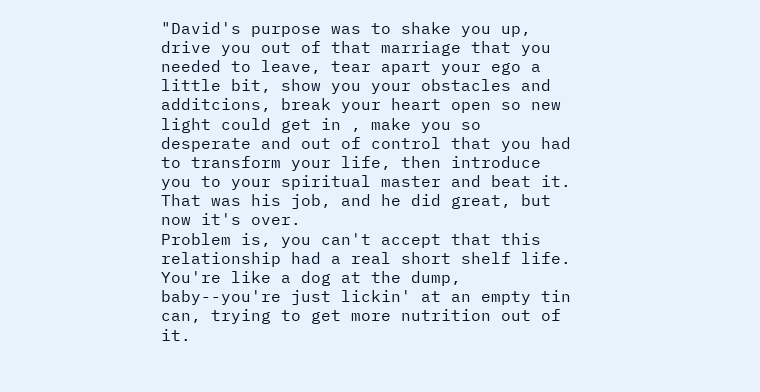"David's purpose was to shake you up, drive you out of that marriage that you needed to leave, tear apart your ego a little bit, show you your obstacles and additcions, break your heart open so new light could get in , make you so desperate and out of control that you had to transform your life, then introduce you to your spiritual master and beat it. That was his job, and he did great, but now it's over.
Problem is, you can't accept that this relationship had a real short shelf life. You're like a dog at the dump, baby--you're just lickin' at an empty tin can, trying to get more nutrition out of it.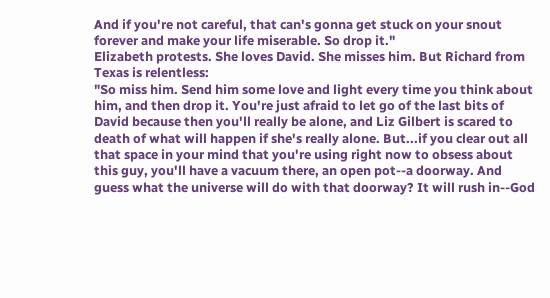And if you're not careful, that can's gonna get stuck on your snout forever and make your life miserable. So drop it."
Elizabeth protests. She loves David. She misses him. But Richard from Texas is relentless:
"So miss him. Send him some love and light every time you think about him, and then drop it. You're just afraid to let go of the last bits of David because then you'll really be alone, and Liz Gilbert is scared to death of what will happen if she's really alone. But...if you clear out all that space in your mind that you're using right now to obsess about this guy, you'll have a vacuum there, an open pot--a doorway. And guess what the universe will do with that doorway? It will rush in--God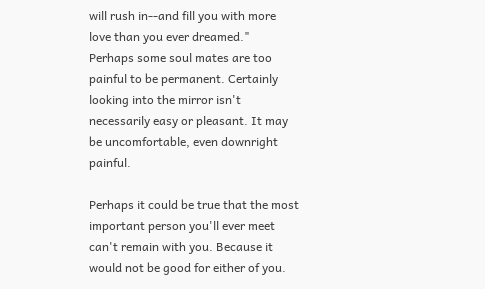will rush in--and fill you with more love than you ever dreamed."
Perhaps some soul mates are too painful to be permanent. Certainly looking into the mirror isn't necessarily easy or pleasant. It may be uncomfortable, even downright painful.

Perhaps it could be true that the most important person you'll ever meet can't remain with you. Because it would not be good for either of you.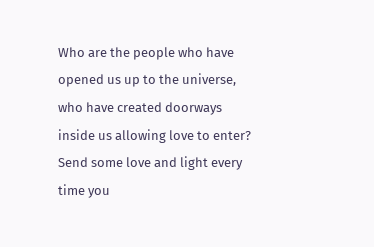Who are the people who have opened us up to the universe, who have created doorways inside us allowing love to enter? Send some love and light every time you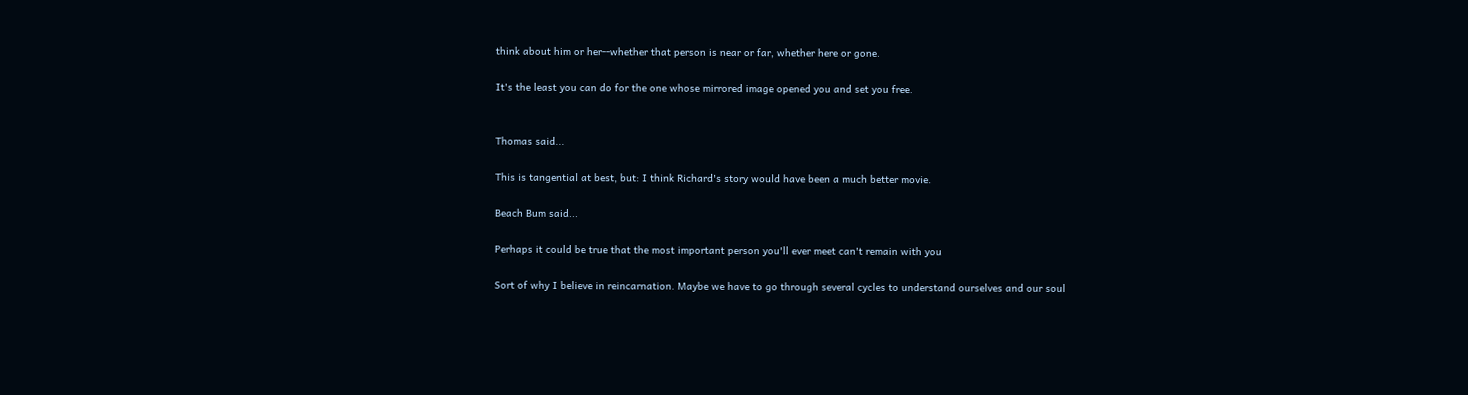think about him or her--whether that person is near or far, whether here or gone.

It's the least you can do for the one whose mirrored image opened you and set you free.


Thomas said...

This is tangential at best, but: I think Richard's story would have been a much better movie.

Beach Bum said...

Perhaps it could be true that the most important person you'll ever meet can't remain with you

Sort of why I believe in reincarnation. Maybe we have to go through several cycles to understand ourselves and our soul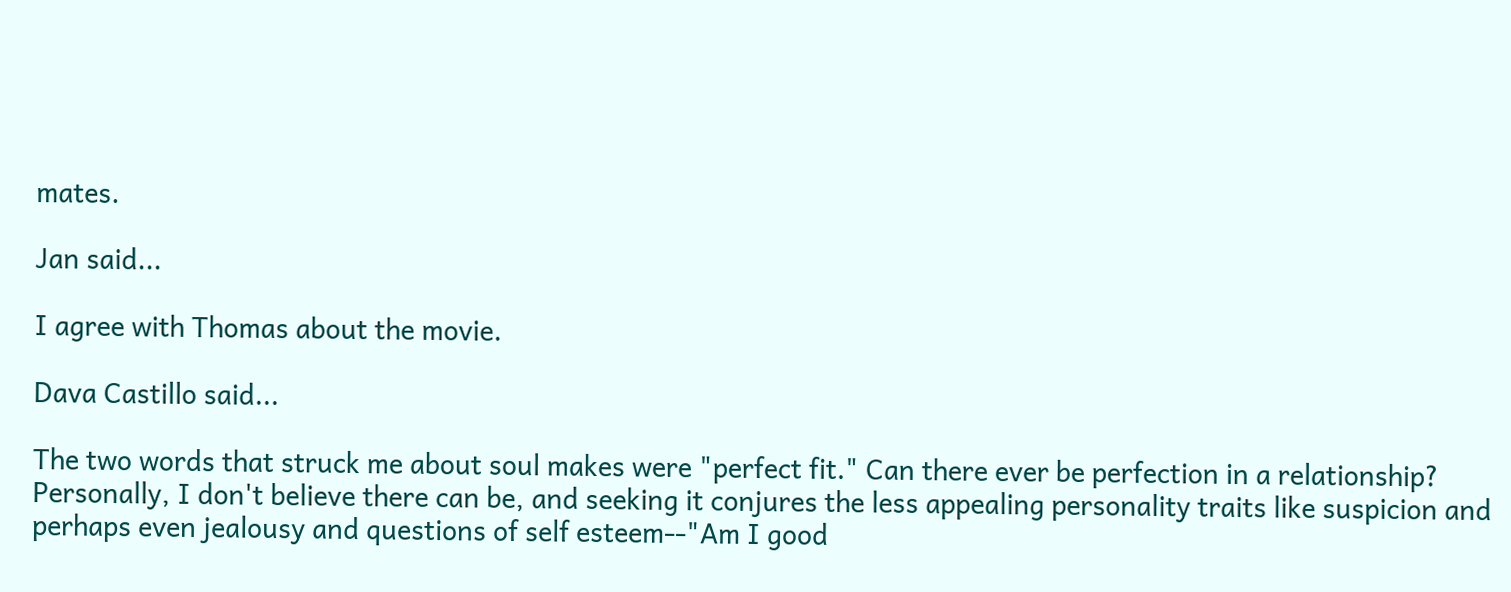mates.

Jan said...

I agree with Thomas about the movie.

Dava Castillo said...

The two words that struck me about soul makes were "perfect fit." Can there ever be perfection in a relationship? Personally, I don't believe there can be, and seeking it conjures the less appealing personality traits like suspicion and perhaps even jealousy and questions of self esteem--"Am I good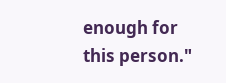enough for this person."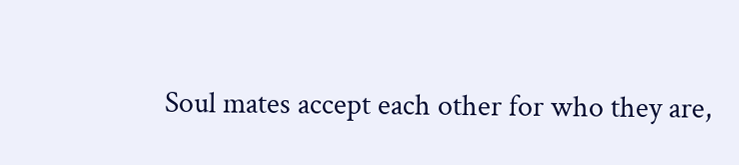Soul mates accept each other for who they are,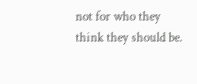not for who they think they should be.